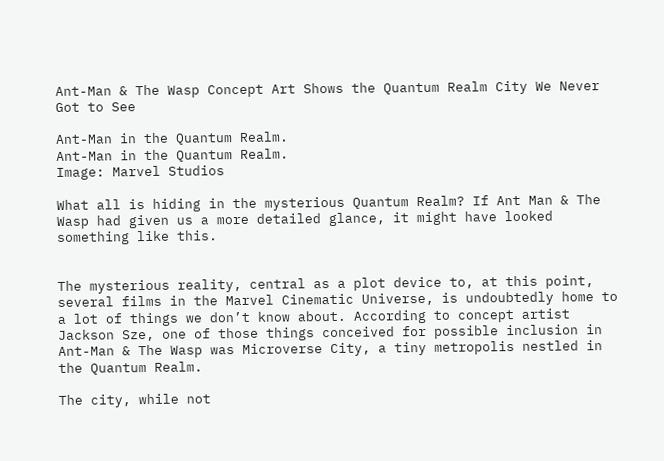Ant-Man & The Wasp Concept Art Shows the Quantum Realm City We Never Got to See

Ant-Man in the Quantum Realm.
Ant-Man in the Quantum Realm.
Image: Marvel Studios

What all is hiding in the mysterious Quantum Realm? If Ant Man & The Wasp had given us a more detailed glance, it might have looked something like this.


The mysterious reality, central as a plot device to, at this point, several films in the Marvel Cinematic Universe, is undoubtedly home to a lot of things we don’t know about. According to concept artist Jackson Sze, one of those things conceived for possible inclusion in Ant-Man & The Wasp was Microverse City, a tiny metropolis nestled in the Quantum Realm.

The city, while not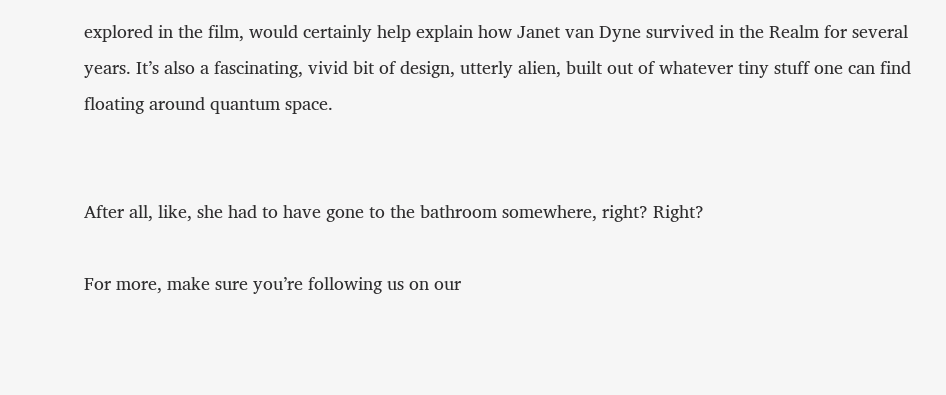explored in the film, would certainly help explain how Janet van Dyne survived in the Realm for several years. It’s also a fascinating, vivid bit of design, utterly alien, built out of whatever tiny stuff one can find floating around quantum space.


After all, like, she had to have gone to the bathroom somewhere, right? Right?

For more, make sure you’re following us on our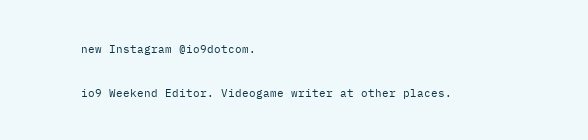new Instagram @io9dotcom.

io9 Weekend Editor. Videogame writer at other places.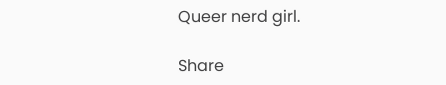Queer nerd girl.

Share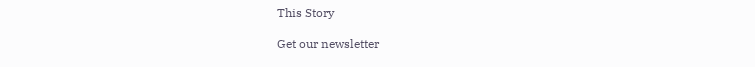This Story

Get our newsletter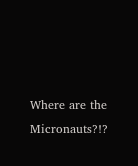Where are the Micronauts?!?